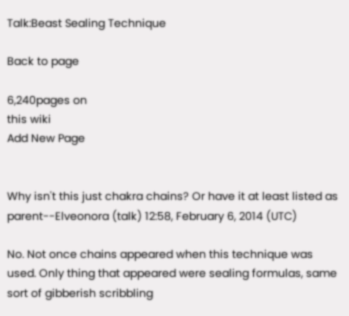Talk:Beast Sealing Technique

Back to page

6,240pages on
this wiki
Add New Page


Why isn't this just chakra chains? Or have it at least listed as parent--Elveonora (talk) 12:58, February 6, 2014 (UTC)

No. Not once chains appeared when this technique was used. Only thing that appeared were sealing formulas, same sort of gibberish scribbling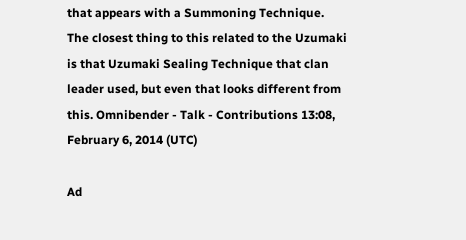that appears with a Summoning Technique. The closest thing to this related to the Uzumaki is that Uzumaki Sealing Technique that clan leader used, but even that looks different from this. Omnibender - Talk - Contributions 13:08, February 6, 2014 (UTC)

Ad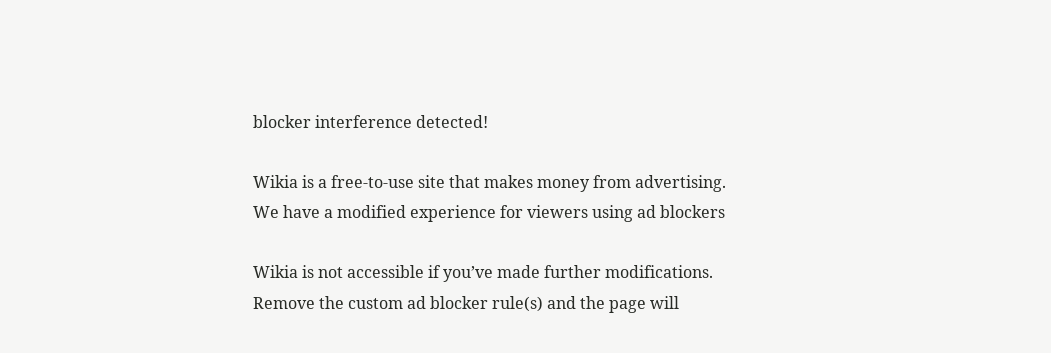blocker interference detected!

Wikia is a free-to-use site that makes money from advertising. We have a modified experience for viewers using ad blockers

Wikia is not accessible if you’ve made further modifications. Remove the custom ad blocker rule(s) and the page will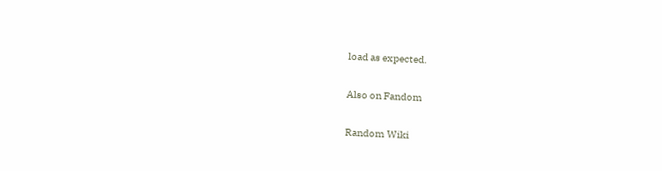load as expected.

Also on Fandom

Random Wiki